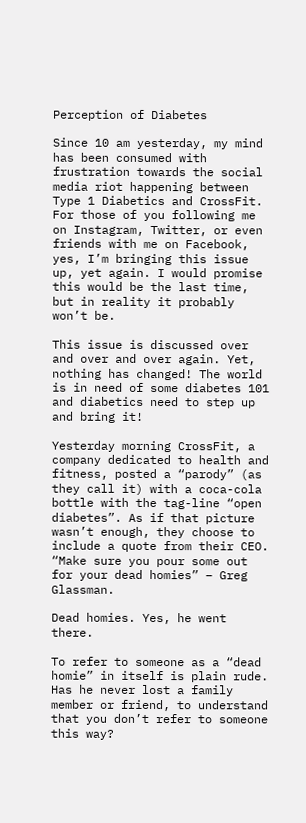Perception of Diabetes

Since 10 am yesterday, my mind has been consumed with frustration towards the social media riot happening between Type 1 Diabetics and CrossFit. For those of you following me on Instagram, Twitter, or even friends with me on Facebook, yes, I’m bringing this issue up, yet again. I would promise this would be the last time, but in reality it probably won’t be.

This issue is discussed over and over and over again. Yet, nothing has changed! The world is in need of some diabetes 101 and diabetics need to step up and bring it!

Yesterday morning CrossFit, a company dedicated to health and fitness, posted a “parody” (as they call it) with a coca-cola bottle with the tag-line “open diabetes”. As if that picture wasn’t enough, they choose to include a quote from their CEO. “Make sure you pour some out for your dead homies” – Greg Glassman.

Dead homies. Yes, he went there.

To refer to someone as a “dead homie” in itself is plain rude. Has he never lost a family member or friend, to understand that you don’t refer to someone this way?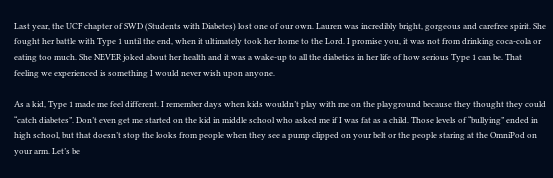Last year, the UCF chapter of SWD (Students with Diabetes) lost one of our own. Lauren was incredibly bright, gorgeous and carefree spirit. She fought her battle with Type 1 until the end, when it ultimately took her home to the Lord. I promise you, it was not from drinking coca-cola or eating too much. She NEVER joked about her health and it was a wake-up to all the diabetics in her life of how serious Type 1 can be. That feeling we experienced is something I would never wish upon anyone.

As a kid, Type 1 made me feel different. I remember days when kids wouldn’t play with me on the playground because they thought they could “catch diabetes”. Don’t even get me started on the kid in middle school who asked me if I was fat as a child. Those levels of “bullying” ended in high school, but that doesn’t stop the looks from people when they see a pump clipped on your belt or the people staring at the OmniPod on your arm. Let’s be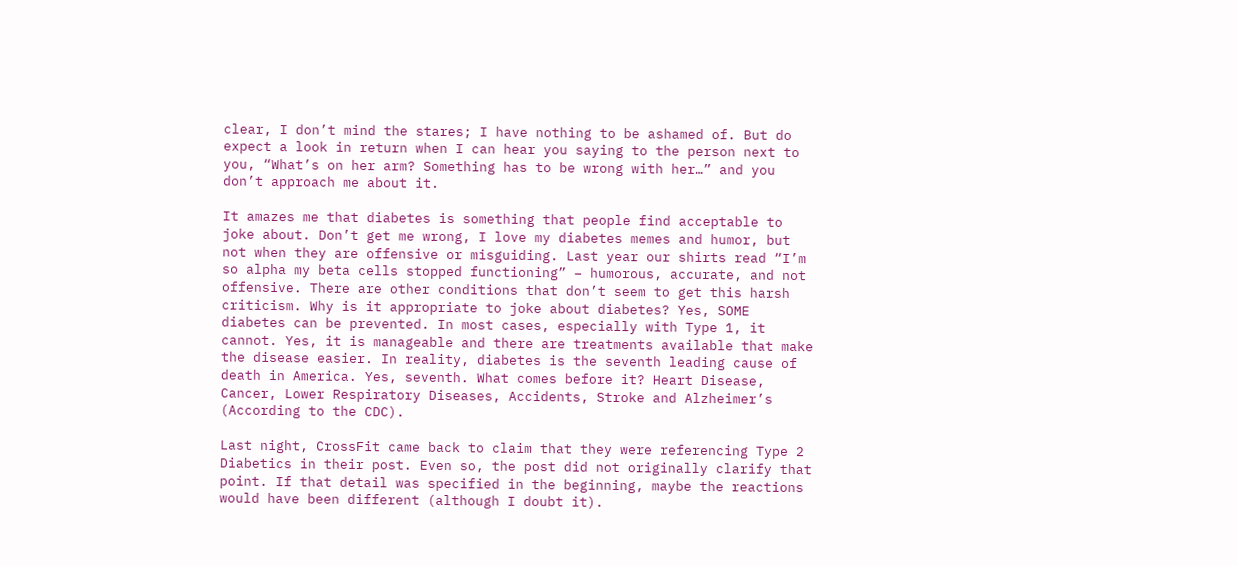clear, I don’t mind the stares; I have nothing to be ashamed of. But do expect a look in return when I can hear you saying to the person next to you, “What’s on her arm? Something has to be wrong with her…” and you don’t approach me about it.

It amazes me that diabetes is something that people find acceptable to joke about. Don’t get me wrong, I love my diabetes memes and humor, but not when they are offensive or misguiding. Last year our shirts read “I’m so alpha my beta cells stopped functioning” – humorous, accurate, and not offensive. There are other conditions that don’t seem to get this harsh criticism. Why is it appropriate to joke about diabetes? Yes, SOME diabetes can be prevented. In most cases, especially with Type 1, it cannot. Yes, it is manageable and there are treatments available that make the disease easier. In reality, diabetes is the seventh leading cause of death in America. Yes, seventh. What comes before it? Heart Disease, Cancer, Lower Respiratory Diseases, Accidents, Stroke and Alzheimer’s (According to the CDC).

Last night, CrossFit came back to claim that they were referencing Type 2 Diabetics in their post. Even so, the post did not originally clarify that point. If that detail was specified in the beginning, maybe the reactions would have been different (although I doubt it).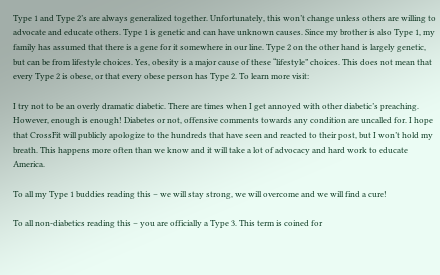Type 1 and Type 2’s are always generalized together. Unfortunately, this won’t change unless others are willing to advocate and educate others. Type 1 is genetic and can have unknown causes. Since my brother is also Type 1, my family has assumed that there is a gene for it somewhere in our line. Type 2 on the other hand is largely genetic, but can be from lifestyle choices. Yes, obesity is a major cause of these “lifestyle” choices. This does not mean that every Type 2 is obese, or that every obese person has Type 2. To learn more visit:

I try not to be an overly dramatic diabetic. There are times when I get annoyed with other diabetic’s preaching. However, enough is enough! Diabetes or not, offensive comments towards any condition are uncalled for. I hope that CrossFit will publicly apologize to the hundreds that have seen and reacted to their post, but I won’t hold my breath. This happens more often than we know and it will take a lot of advocacy and hard work to educate America.

To all my Type 1 buddies reading this – we will stay strong, we will overcome and we will find a cure!

To all non-diabetics reading this – you are officially a Type 3. This term is coined for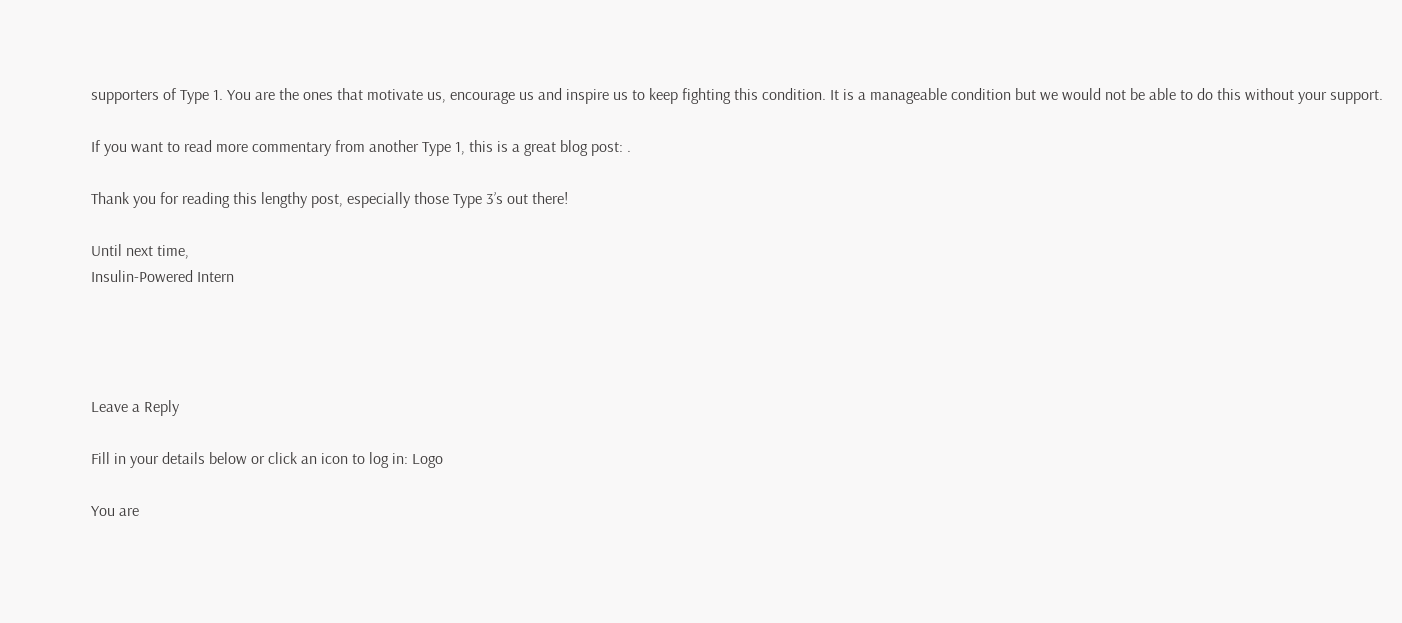supporters of Type 1. You are the ones that motivate us, encourage us and inspire us to keep fighting this condition. It is a manageable condition but we would not be able to do this without your support.

If you want to read more commentary from another Type 1, this is a great blog post: .

Thank you for reading this lengthy post, especially those Type 3’s out there!

Until next time,
Insulin-Powered Intern




Leave a Reply

Fill in your details below or click an icon to log in: Logo

You are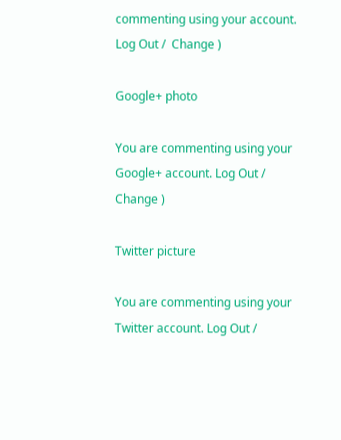commenting using your account. Log Out /  Change )

Google+ photo

You are commenting using your Google+ account. Log Out /  Change )

Twitter picture

You are commenting using your Twitter account. Log Out /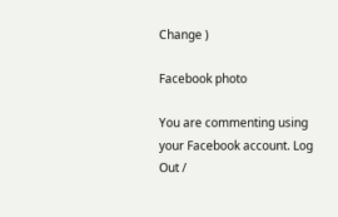Change )

Facebook photo

You are commenting using your Facebook account. Log Out /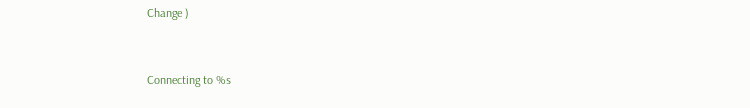Change )


Connecting to %s